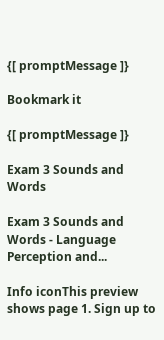{[ promptMessage ]}

Bookmark it

{[ promptMessage ]}

Exam 3 Sounds and Words

Exam 3 Sounds and Words - Language Perception and...

Info iconThis preview shows page 1. Sign up to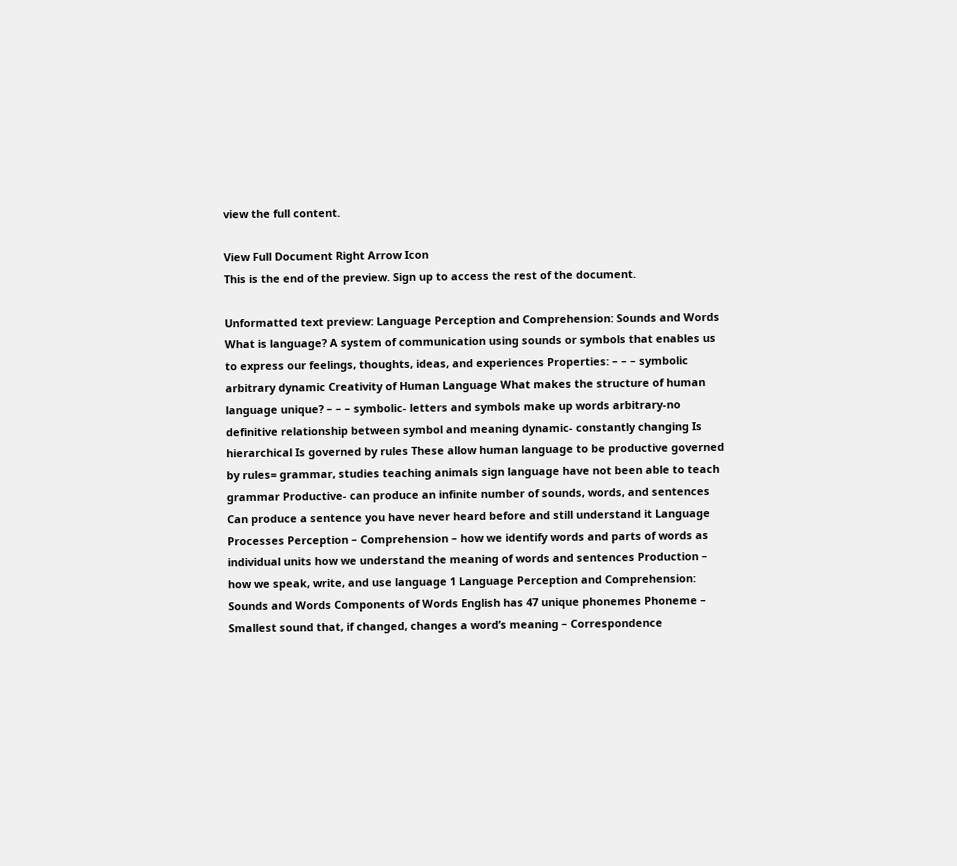view the full content.

View Full Document Right Arrow Icon
This is the end of the preview. Sign up to access the rest of the document.

Unformatted text preview: Language Perception and Comprehension: Sounds and Words What is language? A system of communication using sounds or symbols that enables us to express our feelings, thoughts, ideas, and experiences Properties: – – – symbolic arbitrary dynamic Creativity of Human Language What makes the structure of human language unique? – – – symbolic- letters and symbols make up words arbitrary-no definitive relationship between symbol and meaning dynamic- constantly changing Is hierarchical Is governed by rules These allow human language to be productive governed by rules= grammar, studies teaching animals sign language have not been able to teach grammar Productive- can produce an infinite number of sounds, words, and sentences Can produce a sentence you have never heard before and still understand it Language Processes Perception – Comprehension – how we identify words and parts of words as individual units how we understand the meaning of words and sentences Production – how we speak, write, and use language 1 Language Perception and Comprehension: Sounds and Words Components of Words English has 47 unique phonemes Phoneme – Smallest sound that, if changed, changes a word’s meaning – Correspondence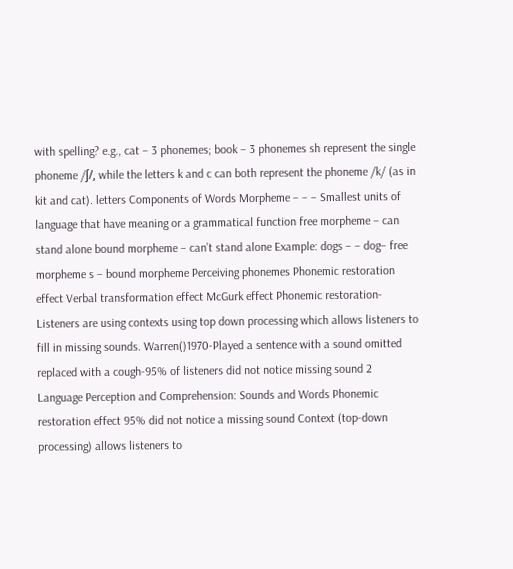with spelling? e.g., cat – 3 phonemes; book – 3 phonemes sh represent the single phoneme /ʃ/, while the letters k and c can both represent the phoneme /k/ (as in kit and cat). letters Components of Words Morpheme – – – Smallest units of language that have meaning or a grammatical function free morpheme – can stand alone bound morpheme – can’t stand alone Example: dogs – – dog– free morpheme s – bound morpheme Perceiving phonemes Phonemic restoration effect Verbal transformation effect McGurk effect Phonemic restoration- Listeners are using contexts using top down processing which allows listeners to fill in missing sounds. Warren()1970-Played a sentence with a sound omitted replaced with a cough-95% of listeners did not notice missing sound 2 Language Perception and Comprehension: Sounds and Words Phonemic restoration effect 95% did not notice a missing sound Context (top-down processing) allows listeners to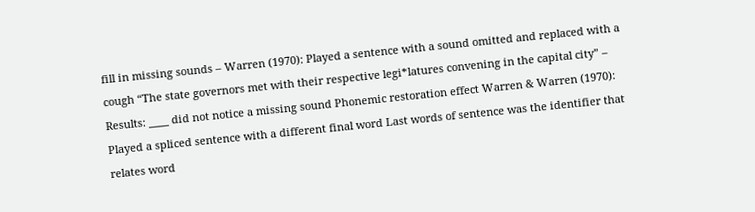fill in missing sounds – Warren (1970): Played a sentence with a sound omitted and replaced with a cough “The state governors met with their respective legi*latures convening in the capital city” – Results: ____ did not notice a missing sound Phonemic restoration effect Warren & Warren (1970): Played a spliced sentence with a different final word Last words of sentence was the identifier that relates word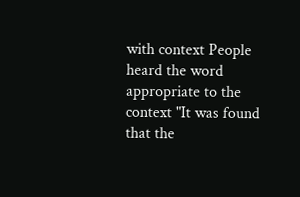with context People heard the word appropriate to the context "It was found that the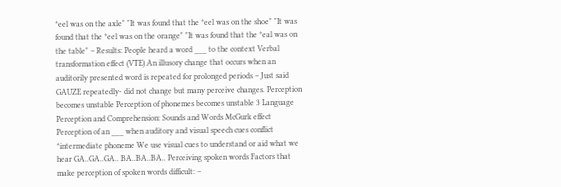*eel was on the axle" "It was found that the *eel was on the shoe" "It was found that the *eel was on the orange" "It was found that the *eal was on the table" – Results: People heard a word ___ to the context Verbal transformation effect (VTE) An illusory change that occurs when an auditorily presented word is repeated for prolonged periods – Just said GAUZE repeatedly- did not change but many perceive changes. Perception becomes unstable Perception of phonemes becomes unstable 3 Language Perception and Comprehension: Sounds and Words McGurk effect Perception of an ___ when auditory and visual speech cues conflict *intermediate phoneme We use visual cues to understand or aid what we hear GA..GA..GA.. BA..BA..BA.. Perceiving spoken words Factors that make perception of spoken words difficult: –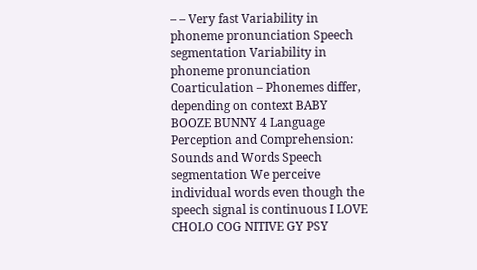– – Very fast Variability in phoneme pronunciation Speech segmentation Variability in phoneme pronunciation Coarticulation – Phonemes differ, depending on context BABY BOOZE BUNNY 4 Language Perception and Comprehension: Sounds and Words Speech segmentation We perceive individual words even though the speech signal is continuous I LOVE CHOLO COG NITIVE GY PSY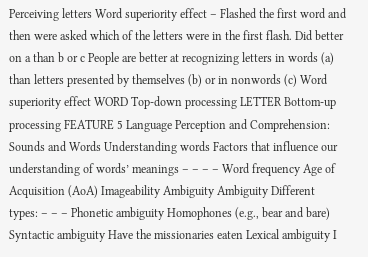Perceiving letters Word superiority effect – Flashed the first word and then were asked which of the letters were in the first flash. Did better on a than b or c People are better at recognizing letters in words (a) than letters presented by themselves (b) or in nonwords (c) Word superiority effect WORD Top-down processing LETTER Bottom-up processing FEATURE 5 Language Perception and Comprehension: Sounds and Words Understanding words Factors that influence our understanding of words’ meanings – – – – Word frequency Age of Acquisition (AoA) Imageability Ambiguity Ambiguity Different types: – – – Phonetic ambiguity Homophones (e.g., bear and bare) Syntactic ambiguity Have the missionaries eaten Lexical ambiguity I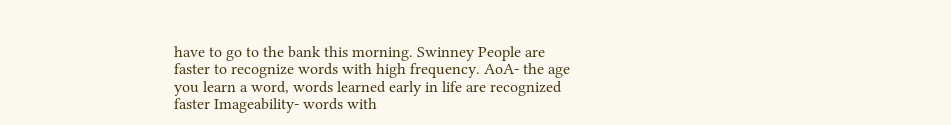have to go to the bank this morning. Swinney People are faster to recognize words with high frequency. AoA- the age you learn a word, words learned early in life are recognized faster Imageability- words with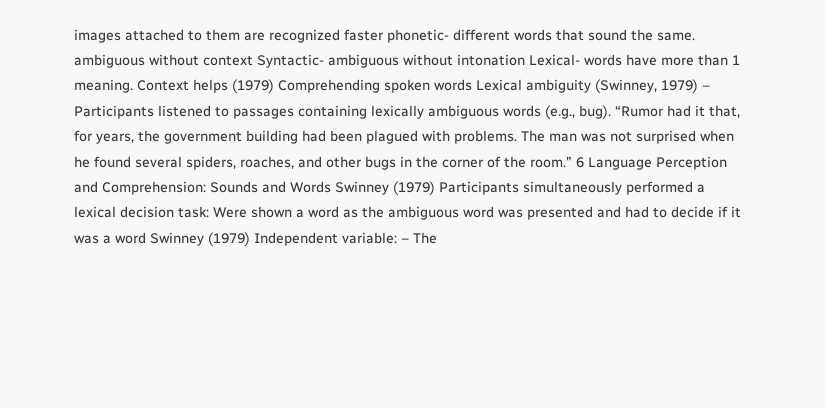images attached to them are recognized faster phonetic- different words that sound the same. ambiguous without context Syntactic- ambiguous without intonation Lexical- words have more than 1 meaning. Context helps (1979) Comprehending spoken words Lexical ambiguity (Swinney, 1979) – Participants listened to passages containing lexically ambiguous words (e.g., bug). “Rumor had it that, for years, the government building had been plagued with problems. The man was not surprised when he found several spiders, roaches, and other bugs in the corner of the room.” 6 Language Perception and Comprehension: Sounds and Words Swinney (1979) Participants simultaneously performed a lexical decision task: Were shown a word as the ambiguous word was presented and had to decide if it was a word Swinney (1979) Independent variable: – The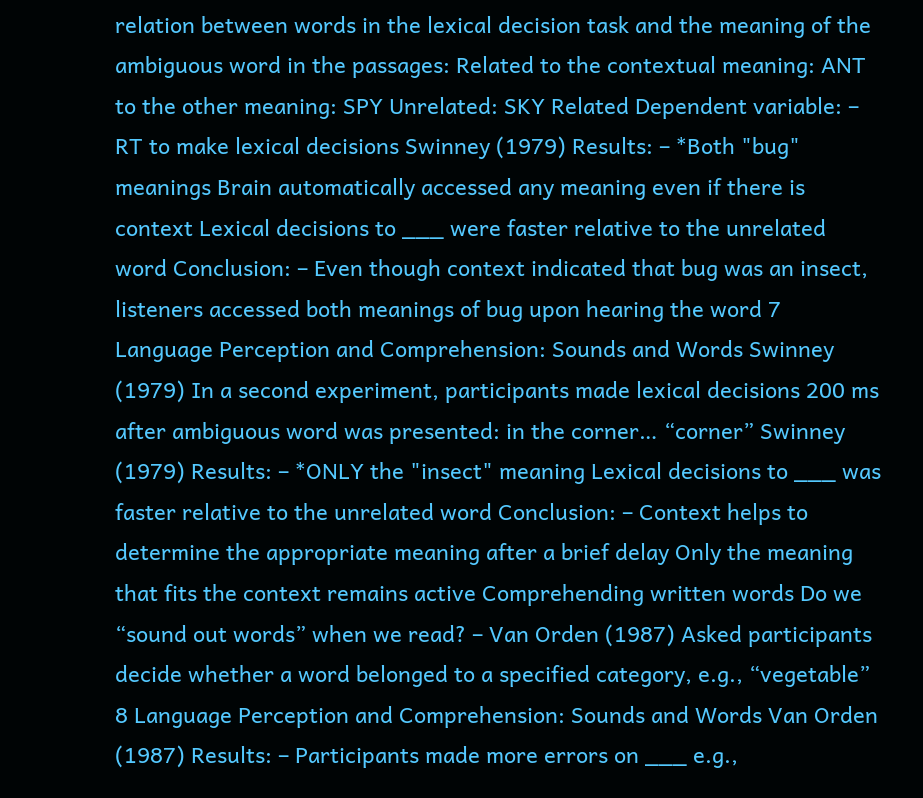relation between words in the lexical decision task and the meaning of the ambiguous word in the passages: Related to the contextual meaning: ANT to the other meaning: SPY Unrelated: SKY Related Dependent variable: – RT to make lexical decisions Swinney (1979) Results: – *Both "bug" meanings Brain automatically accessed any meaning even if there is context Lexical decisions to ___ were faster relative to the unrelated word Conclusion: – Even though context indicated that bug was an insect, listeners accessed both meanings of bug upon hearing the word 7 Language Perception and Comprehension: Sounds and Words Swinney (1979) In a second experiment, participants made lexical decisions 200 ms after ambiguous word was presented: in the corner… “corner” Swinney (1979) Results: – *ONLY the "insect" meaning Lexical decisions to ___ was faster relative to the unrelated word Conclusion: – Context helps to determine the appropriate meaning after a brief delay Only the meaning that fits the context remains active Comprehending written words Do we “sound out words” when we read? – Van Orden (1987) Asked participants decide whether a word belonged to a specified category, e.g., “vegetable” 8 Language Perception and Comprehension: Sounds and Words Van Orden (1987) Results: – Participants made more errors on ___ e.g.,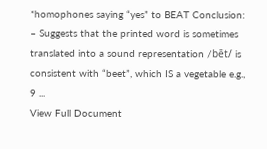*homophones saying “yes” to BEAT Conclusion: – Suggests that the printed word is sometimes translated into a sound representation /bēt/ is consistent with “beet”, which IS a vegetable e.g., 9 ...
View Full Document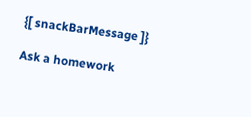{[ snackBarMessage ]}

Ask a homework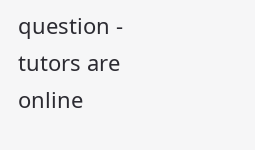question - tutors are online